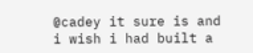@cadey it sure is and i wish i had built a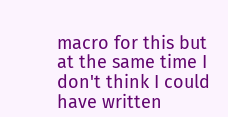macro for this but at the same time I don't think I could have written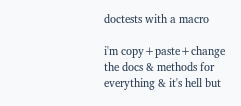doctests with a macro

i'm copy+paste+change the docs & methods for everything & it's hell but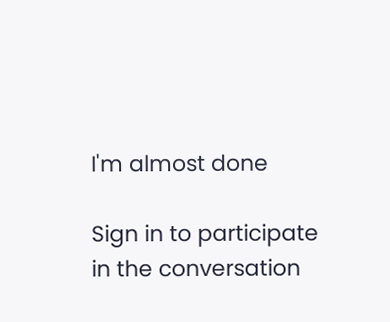I'm almost done

Sign in to participate in the conversation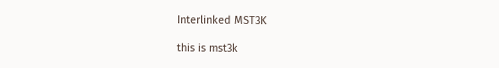Interlinked MST3K

this is mst3k